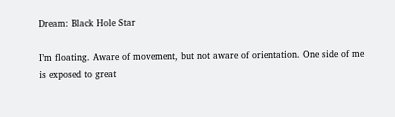Dream: Black Hole Star

I’m floating. Aware of movement, but not aware of orientation. One side of me is exposed to great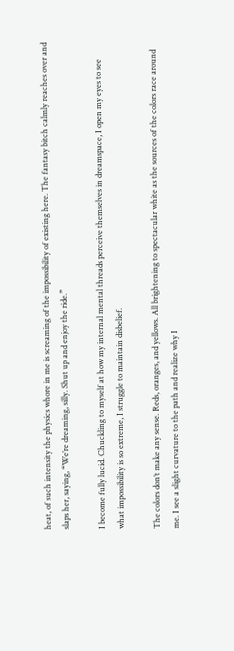heat, of such intensity the physics whore in me is screaming of the impossibility of existing here. The fantasy bitch calmly reaches over and slaps her, saying, “We’re dreaming, silly. Shut up and enjoy the ride.”

I become fully lucid. Chuckling to myself at how my internal mental threads perceive themselves in dreamspace, I open my eyes to see what impossibility is so extreme, I struggle to maintain disbelief.

The colors don’t make any sense. Reds, oranges, and yellows. All brightening to spectacular white as the sources of the colors race around me. I see a slight curvature to the path and realize why I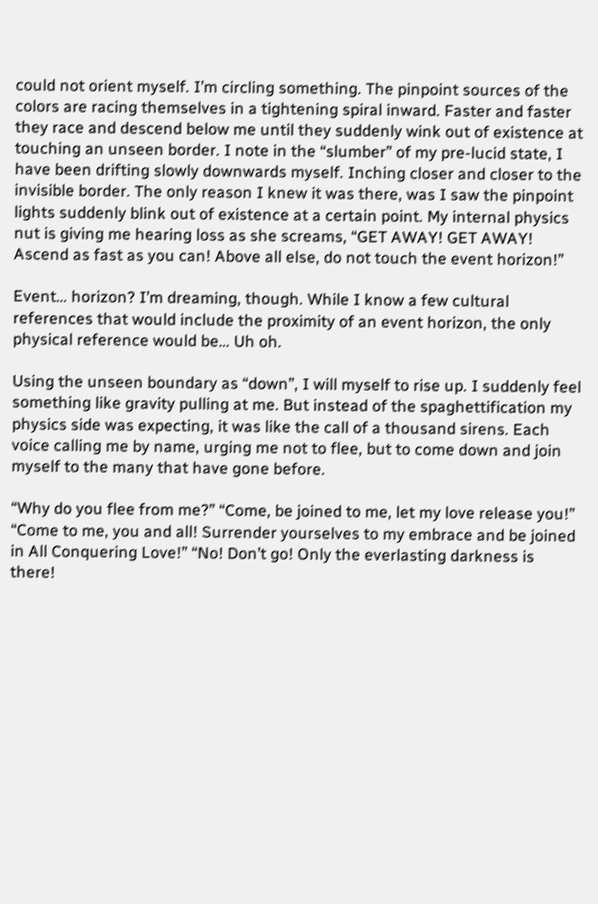could not orient myself. I’m circling something. The pinpoint sources of the colors are racing themselves in a tightening spiral inward. Faster and faster they race and descend below me until they suddenly wink out of existence at touching an unseen border. I note in the “slumber” of my pre-lucid state, I have been drifting slowly downwards myself. Inching closer and closer to the invisible border. The only reason I knew it was there, was I saw the pinpoint lights suddenly blink out of existence at a certain point. My internal physics nut is giving me hearing loss as she screams, “GET AWAY! GET AWAY! Ascend as fast as you can! Above all else, do not touch the event horizon!”

Event… horizon? I’m dreaming, though. While I know a few cultural references that would include the proximity of an event horizon, the only physical reference would be… Uh oh.

Using the unseen boundary as “down”, I will myself to rise up. I suddenly feel something like gravity pulling at me. But instead of the spaghettification my physics side was expecting, it was like the call of a thousand sirens. Each voice calling me by name, urging me not to flee, but to come down and join myself to the many that have gone before.

“Why do you flee from me?” “Come, be joined to me, let my love release you!” “Come to me, you and all! Surrender yourselves to my embrace and be joined in All Conquering Love!” “No! Don’t go! Only the everlasting darkness is there!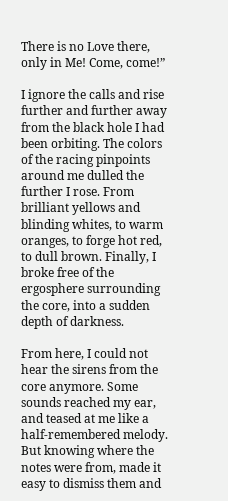There is no Love there, only in Me! Come, come!”

I ignore the calls and rise further and further away from the black hole I had been orbiting. The colors of the racing pinpoints around me dulled the further I rose. From brilliant yellows and blinding whites, to warm oranges, to forge hot red, to dull brown. Finally, I broke free of the ergosphere surrounding the core, into a sudden depth of darkness.

From here, I could not hear the sirens from the core anymore. Some sounds reached my ear, and teased at me like a half-remembered melody. But knowing where the notes were from, made it easy to dismiss them and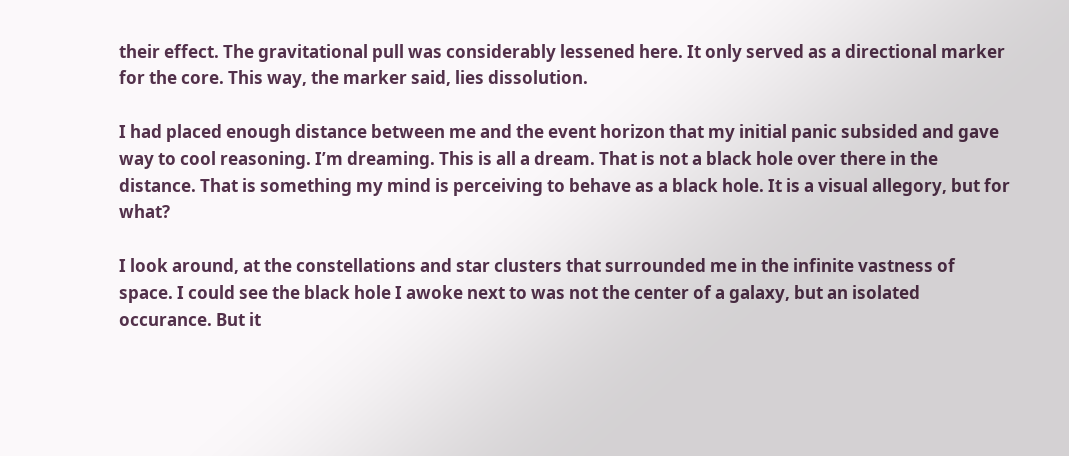their effect. The gravitational pull was considerably lessened here. It only served as a directional marker for the core. This way, the marker said, lies dissolution.

I had placed enough distance between me and the event horizon that my initial panic subsided and gave way to cool reasoning. I’m dreaming. This is all a dream. That is not a black hole over there in the distance. That is something my mind is perceiving to behave as a black hole. It is a visual allegory, but for what?

I look around, at the constellations and star clusters that surrounded me in the infinite vastness of space. I could see the black hole I awoke next to was not the center of a galaxy, but an isolated occurance. But it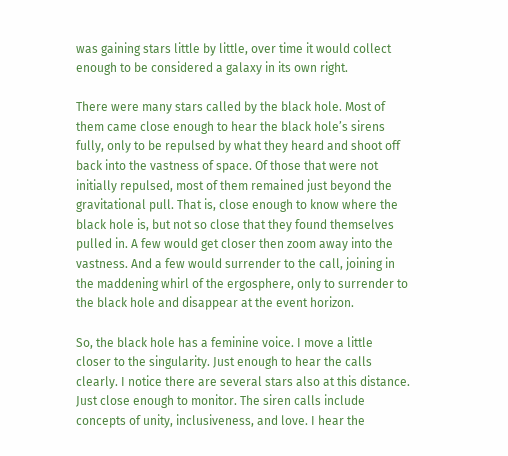was gaining stars little by little, over time it would collect enough to be considered a galaxy in its own right.

There were many stars called by the black hole. Most of them came close enough to hear the black hole’s sirens fully, only to be repulsed by what they heard and shoot off back into the vastness of space. Of those that were not initially repulsed, most of them remained just beyond the gravitational pull. That is, close enough to know where the black hole is, but not so close that they found themselves pulled in. A few would get closer then zoom away into the vastness. And a few would surrender to the call, joining in the maddening whirl of the ergosphere, only to surrender to the black hole and disappear at the event horizon.

So, the black hole has a feminine voice. I move a little closer to the singularity. Just enough to hear the calls clearly. I notice there are several stars also at this distance. Just close enough to monitor. The siren calls include concepts of unity, inclusiveness, and love. I hear the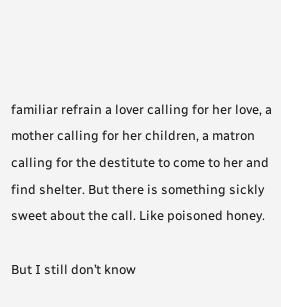familiar refrain a lover calling for her love, a mother calling for her children, a matron calling for the destitute to come to her and find shelter. But there is something sickly sweet about the call. Like poisoned honey.

But I still don’t know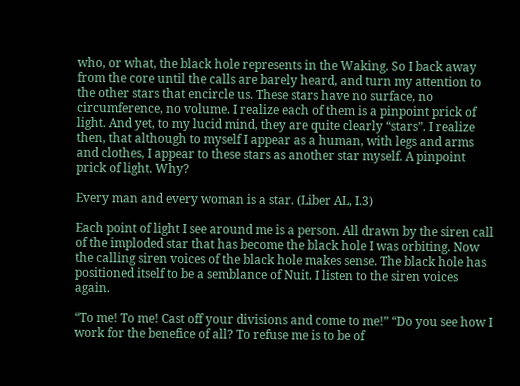who, or what, the black hole represents in the Waking. So I back away from the core until the calls are barely heard, and turn my attention to the other stars that encircle us. These stars have no surface, no circumference, no volume. I realize each of them is a pinpoint prick of light. And yet, to my lucid mind, they are quite clearly “stars”. I realize then, that although to myself I appear as a human, with legs and arms and clothes, I appear to these stars as another star myself. A pinpoint prick of light. Why?

Every man and every woman is a star. (Liber AL, I.3)

Each point of light I see around me is a person. All drawn by the siren call of the imploded star that has become the black hole I was orbiting. Now the calling siren voices of the black hole makes sense. The black hole has positioned itself to be a semblance of Nuit. I listen to the siren voices again.

“To me! To me! Cast off your divisions and come to me!” “Do you see how I work for the benefice of all? To refuse me is to be of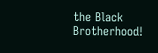the Black Brotherhood!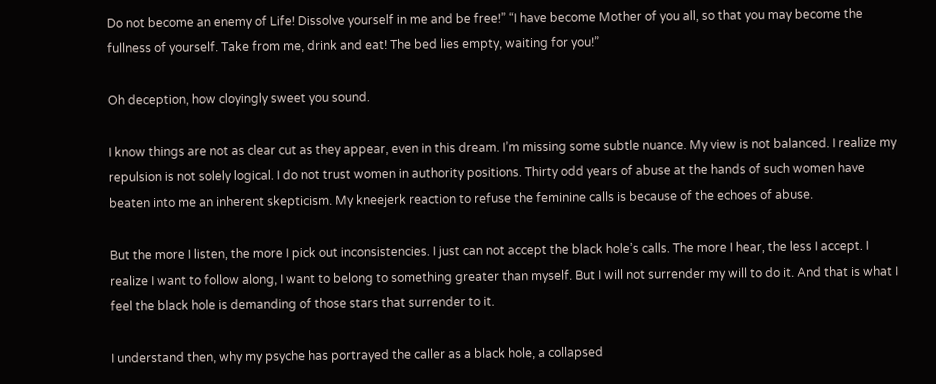Do not become an enemy of Life! Dissolve yourself in me and be free!” “I have become Mother of you all, so that you may become the fullness of yourself. Take from me, drink and eat! The bed lies empty, waiting for you!”

Oh deception, how cloyingly sweet you sound.

I know things are not as clear cut as they appear, even in this dream. I’m missing some subtle nuance. My view is not balanced. I realize my repulsion is not solely logical. I do not trust women in authority positions. Thirty odd years of abuse at the hands of such women have beaten into me an inherent skepticism. My kneejerk reaction to refuse the feminine calls is because of the echoes of abuse.

But the more I listen, the more I pick out inconsistencies. I just can not accept the black hole’s calls. The more I hear, the less I accept. I realize I want to follow along, I want to belong to something greater than myself. But I will not surrender my will to do it. And that is what I feel the black hole is demanding of those stars that surrender to it.

I understand then, why my psyche has portrayed the caller as a black hole, a collapsed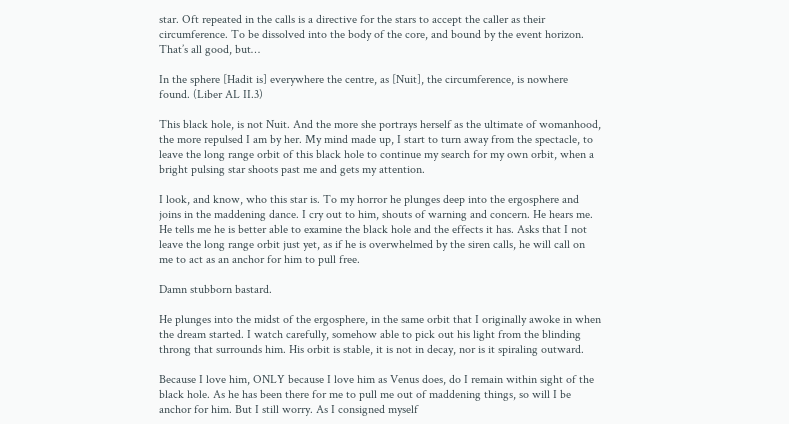star. Oft repeated in the calls is a directive for the stars to accept the caller as their circumference. To be dissolved into the body of the core, and bound by the event horizon. That’s all good, but…

In the sphere [Hadit is] everywhere the centre, as [Nuit], the circumference, is nowhere found. (Liber AL II.3)

This black hole, is not Nuit. And the more she portrays herself as the ultimate of womanhood, the more repulsed I am by her. My mind made up, I start to turn away from the spectacle, to leave the long range orbit of this black hole to continue my search for my own orbit, when a bright pulsing star shoots past me and gets my attention.

I look, and know, who this star is. To my horror he plunges deep into the ergosphere and joins in the maddening dance. I cry out to him, shouts of warning and concern. He hears me. He tells me he is better able to examine the black hole and the effects it has. Asks that I not leave the long range orbit just yet, as if he is overwhelmed by the siren calls, he will call on me to act as an anchor for him to pull free.

Damn stubborn bastard.

He plunges into the midst of the ergosphere, in the same orbit that I originally awoke in when the dream started. I watch carefully, somehow able to pick out his light from the blinding throng that surrounds him. His orbit is stable, it is not in decay, nor is it spiraling outward.

Because I love him, ONLY because I love him as Venus does, do I remain within sight of the black hole. As he has been there for me to pull me out of maddening things, so will I be anchor for him. But I still worry. As I consigned myself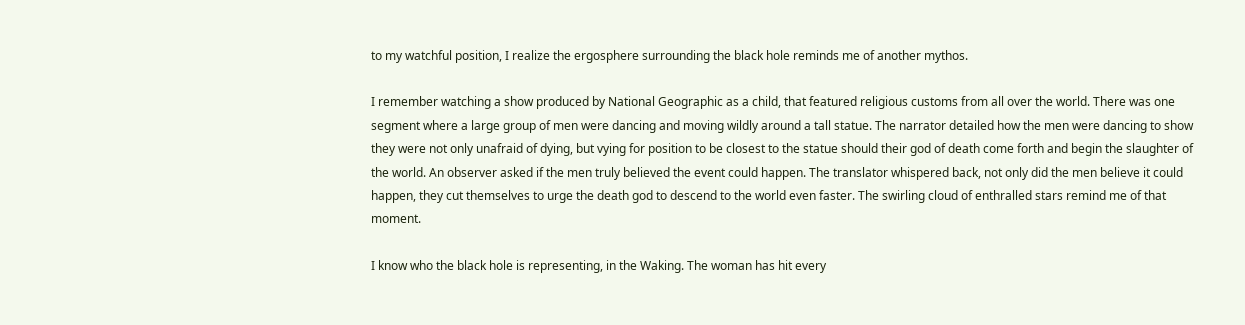to my watchful position, I realize the ergosphere surrounding the black hole reminds me of another mythos.

I remember watching a show produced by National Geographic as a child, that featured religious customs from all over the world. There was one segment where a large group of men were dancing and moving wildly around a tall statue. The narrator detailed how the men were dancing to show they were not only unafraid of dying, but vying for position to be closest to the statue should their god of death come forth and begin the slaughter of the world. An observer asked if the men truly believed the event could happen. The translator whispered back, not only did the men believe it could happen, they cut themselves to urge the death god to descend to the world even faster. The swirling cloud of enthralled stars remind me of that moment.

I know who the black hole is representing, in the Waking. The woman has hit every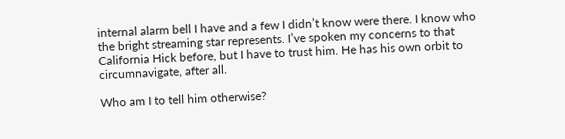internal alarm bell I have and a few I didn’t know were there. I know who the bright streaming star represents. I’ve spoken my concerns to that California Hick before, but I have to trust him. He has his own orbit to circumnavigate, after all.

Who am I to tell him otherwise?